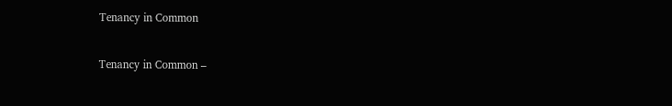Tenancy in Common

Tenancy in Common –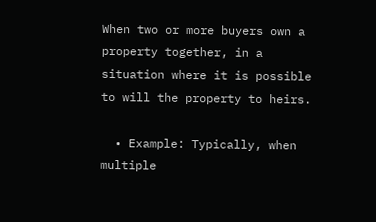When two or more buyers own a property together, in a situation where it is possible to will the property to heirs.

  • Example: Typically, when multiple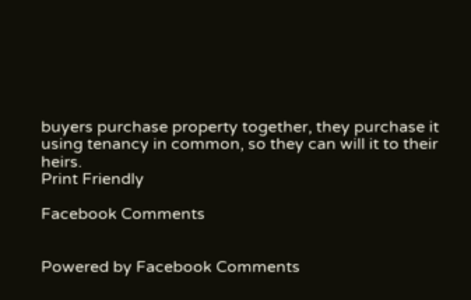buyers purchase property together, they purchase it using tenancy in common, so they can will it to their heirs.
Print Friendly

Facebook Comments


Powered by Facebook Comments